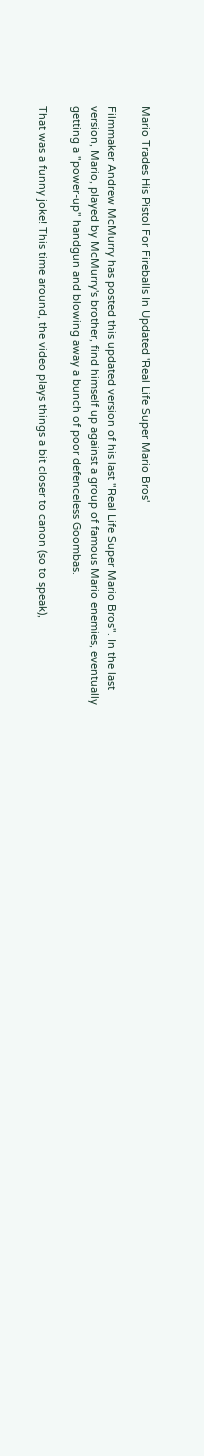Mario Trades His Pistol For Fireballs In Updated 'Real Life Super Mario Bros'

Filmmaker Andrew McMurry has posted this updated version of his last "Real Life Super Mario Bros". In the last version, Mario, played by McMurry's brother, find himself up against a group of famous Mario enemies, eventually getting a "power-up" handgun and blowing away a bunch of poor defenceless Goombas.

That was a funny joke! This time around, the video plays things a bit closer to canon (so to speak),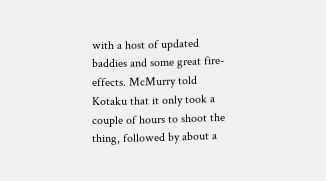with a host of updated baddies and some great fire-effects. McMurry told Kotaku that it only took a couple of hours to shoot the thing, followed by about a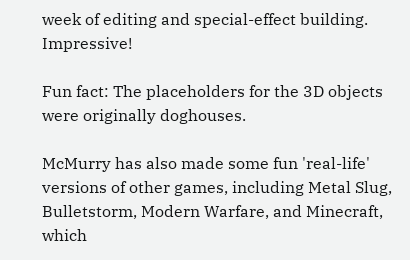week of editing and special-effect building. Impressive!

Fun fact: The placeholders for the 3D objects were originally doghouses.

McMurry has also made some fun 'real-life' versions of other games, including Metal Slug, Bulletstorm, Modern Warfare, and Minecraft, which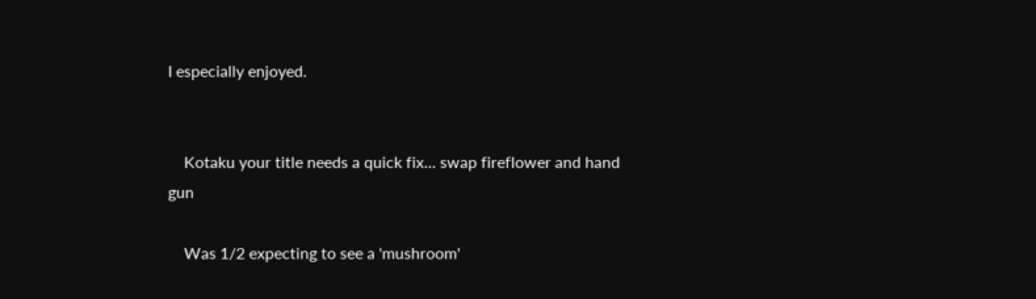I especially enjoyed.


    Kotaku your title needs a quick fix... swap fireflower and hand gun

    Was 1/2 expecting to see a 'mushroom'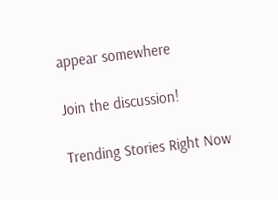appear somewhere

Join the discussion!

Trending Stories Right Now